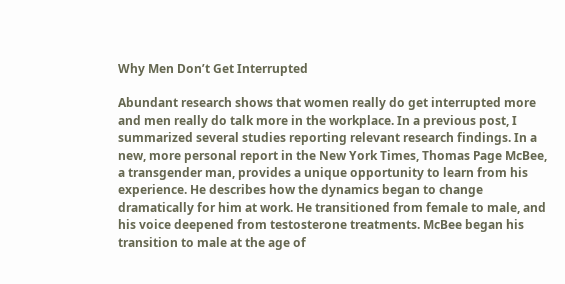Why Men Don’t Get Interrupted

Abundant research shows that women really do get interrupted more and men really do talk more in the workplace. In a previous post, I summarized several studies reporting relevant research findings. In a new, more personal report in the New York Times, Thomas Page McBee, a transgender man, provides a unique opportunity to learn from his experience. He describes how the dynamics began to change dramatically for him at work. He transitioned from female to male, and his voice deepened from testosterone treatments. McBee began his transition to male at the age of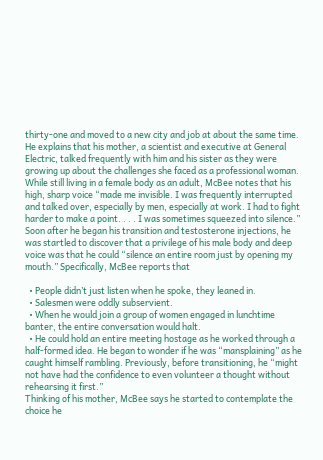thirty-one and moved to a new city and job at about the same time. He explains that his mother, a scientist and executive at General Electric, talked frequently with him and his sister as they were growing up about the challenges she faced as a professional woman. While still living in a female body as an adult, McBee notes that his high, sharp voice “made me invisible. I was frequently interrupted and talked over, especially by men, especially at work. I had to fight harder to make a point. . . . I was sometimes squeezed into silence.” Soon after he began his transition and testosterone injections, he was startled to discover that a privilege of his male body and deep voice was that he could “silence an entire room just by opening my mouth.” Specifically, McBee reports that

  • People didn’t just listen when he spoke, they leaned in.
  • Salesmen were oddly subservient.
  • When he would join a group of women engaged in lunchtime banter, the entire conversation would halt.
  • He could hold an entire meeting hostage as he worked through a half-formed idea. He began to wonder if he was “mansplaining” as he caught himself rambling. Previously, before transitioning, he “might not have had the confidence to even volunteer a thought without rehearsing it first.”
Thinking of his mother, McBee says he started to contemplate the choice he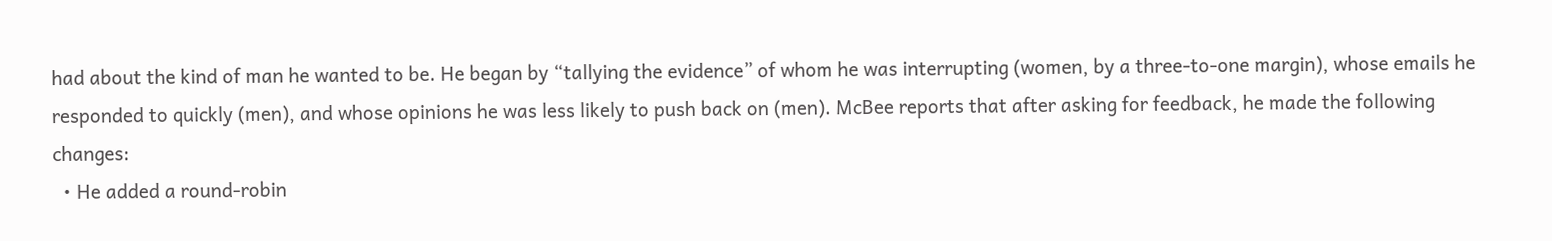had about the kind of man he wanted to be. He began by “tallying the evidence” of whom he was interrupting (women, by a three-to-one margin), whose emails he responded to quickly (men), and whose opinions he was less likely to push back on (men). McBee reports that after asking for feedback, he made the following changes:
  • He added a round-robin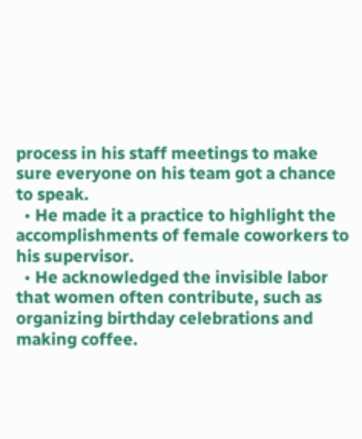process in his staff meetings to make sure everyone on his team got a chance to speak.
  • He made it a practice to highlight the accomplishments of female coworkers to his supervisor.
  • He acknowledged the invisible labor that women often contribute, such as organizing birthday celebrations and making coffee.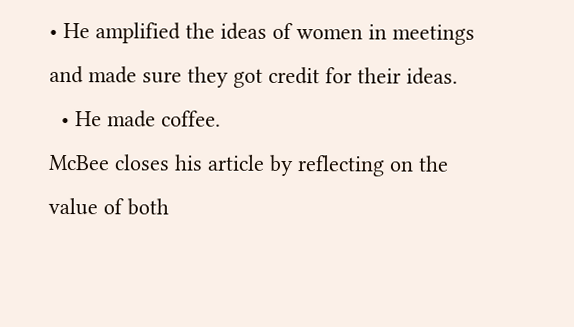• He amplified the ideas of women in meetings and made sure they got credit for their ideas.
  • He made coffee.
McBee closes his article by reflecting on the value of both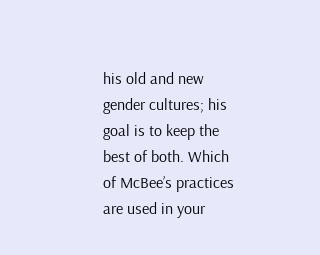his old and new gender cultures; his goal is to keep the best of both. Which of McBee’s practices are used in your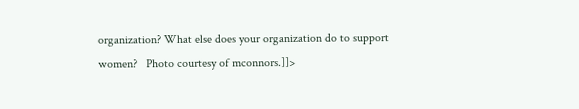organization? What else does your organization do to support women?   Photo courtesy of mconnors.]]>